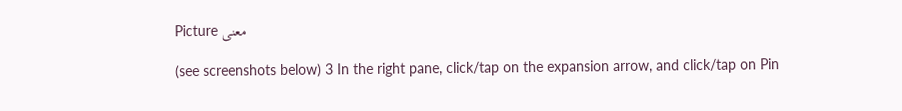Picture معنى

(see screenshots below) 3 In the right pane, click/tap on the expansion arrow, and click/tap on Pin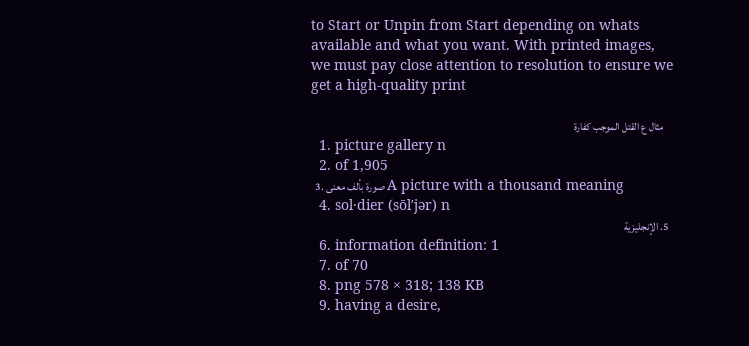to Start or Unpin from Start depending on whats available and what you want. With printed images, we must pay close attention to resolution to ensure we get a high-quality print

    مثال ع القتل الموجب كفارة
  1. picture gallery n
  2. of 1,905
  3. صورة بألف معنى A picture with a thousand meaning
  4. sol·dier (sōl′jər) n
  5. الإنجليزية
  6. information definition: 1
  7. of 70
  8. png 578 × 318; 138 KB
  9. having a desire,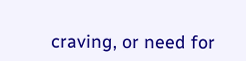craving, or need for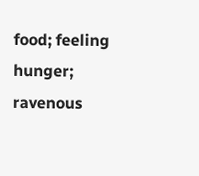food; feeling hunger; ravenous